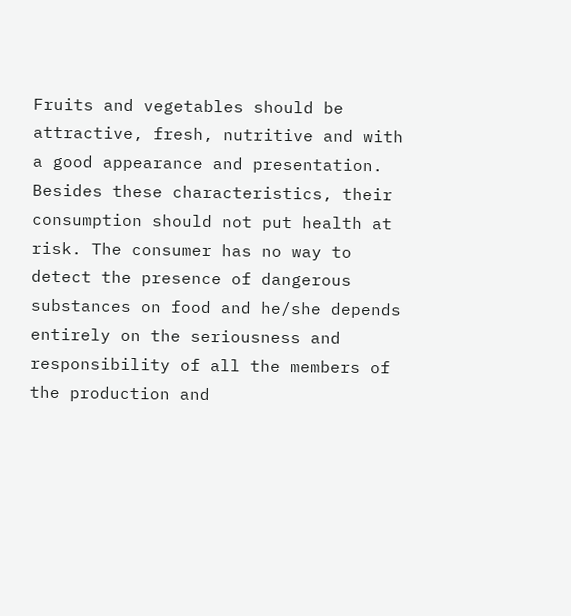Fruits and vegetables should be attractive, fresh, nutritive and with a good appearance and presentation. Besides these characteristics, their consumption should not put health at risk. The consumer has no way to detect the presence of dangerous substances on food and he/she depends entirely on the seriousness and responsibility of all the members of the production and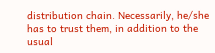distribution chain. Necessarily, he/she has to trust them, in addition to the usual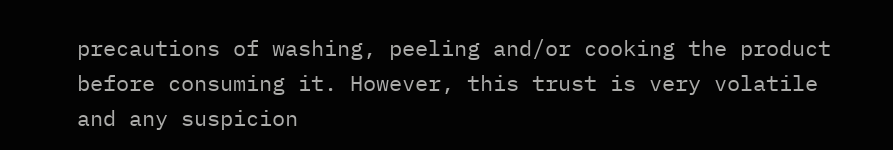precautions of washing, peeling and/or cooking the product before consuming it. However, this trust is very volatile and any suspicion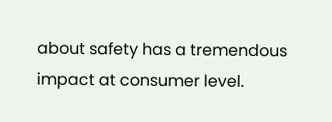about safety has a tremendous impact at consumer level.